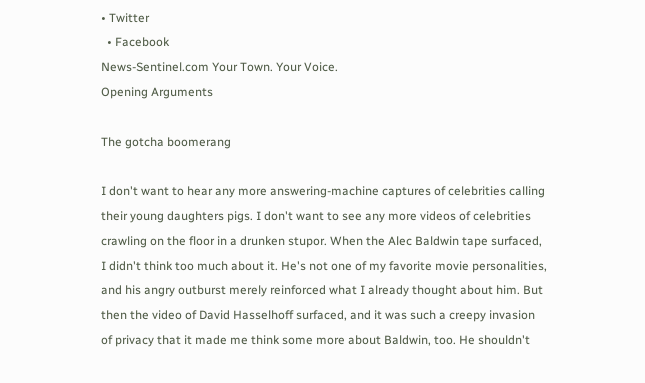• Twitter
  • Facebook
News-Sentinel.com Your Town. Your Voice.
Opening Arguments

The gotcha boomerang

I don't want to hear any more answering-machine captures of celebrities calling their young daughters pigs. I don't want to see any more videos of celebrities crawling on the floor in a drunken stupor. When the Alec Baldwin tape surfaced, I didn't think too much about it. He's not one of my favorite movie personalities, and his angry outburst merely reinforced what I already thought about him. But then the video of David Hasselhoff surfaced, and it was such a creepy invasion of privacy that it made me think some more about Baldwin, too. He shouldn't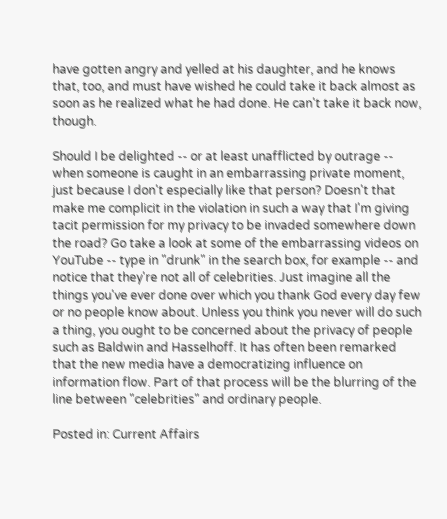have gotten angry and yelled at his daughter, and he knows that, too, and must have wished he could take it back almost as soon as he realized what he had done. He can't take it back now, though.

Should I be delighted -- or at least unafflicted by outrage -- when someone is caught in an embarrassing private moment, just because I don't especially like that person? Doesn't that make me complicit in the violation in such a way that I'm giving tacit permission for my privacy to be invaded somewhere down the road? Go take a look at some of the embarrassing videos on YouTube -- type in "drunk" in the search box, for example -- and notice that they're not all of celebrities. Just imagine all the things you've ever done over which you thank God every day few or no people know about. Unless you think you never will do such a thing, you ought to be concerned about the privacy of people such as Baldwin and Hasselhoff. It has often been remarked that the new media have a democratizing influence on information flow. Part of that process will be the blurring of the line between "celebrities" and ordinary people.

Posted in: Current Affairs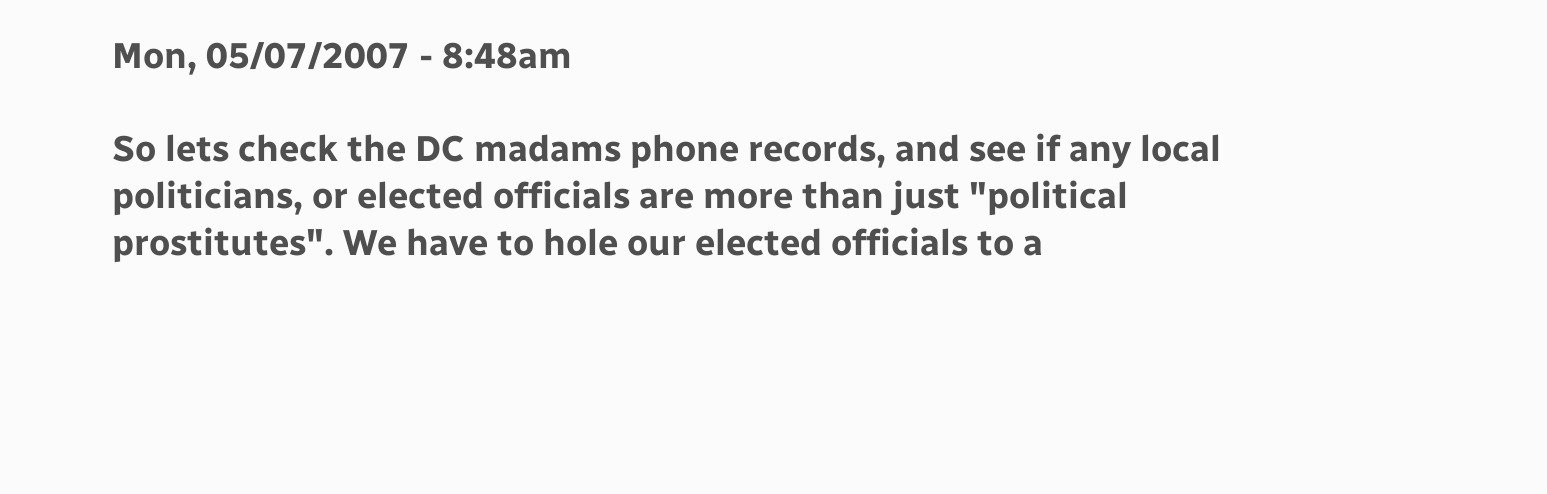Mon, 05/07/2007 - 8:48am

So lets check the DC madams phone records, and see if any local politicians, or elected officials are more than just "political prostitutes". We have to hole our elected officials to a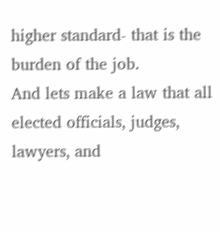higher standard- that is the burden of the job.
And lets make a law that all elected officials, judges, lawyers, and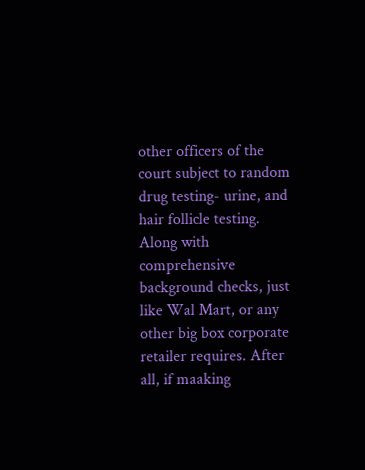other officers of the court subject to random drug testing- urine, and hair follicle testing. Along with comprehensive background checks, just like Wal Mart, or any other big box corporate retailer requires. After all, if maaking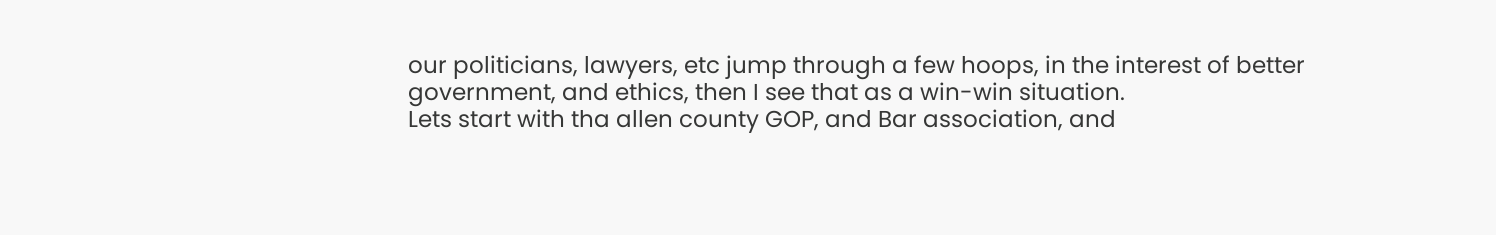our politicians, lawyers, etc jump through a few hoops, in the interest of better government, and ethics, then I see that as a win-win situation.
Lets start with tha allen county GOP, and Bar association, and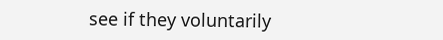see if they voluntarily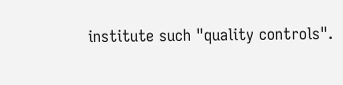institute such "quality controls".